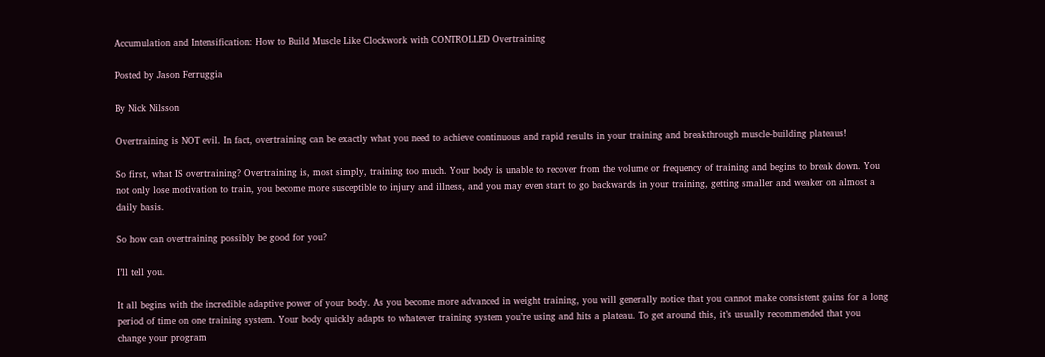Accumulation and Intensification: How to Build Muscle Like Clockwork with CONTROLLED Overtraining

Posted by Jason Ferruggia

By Nick Nilsson

Overtraining is NOT evil. In fact, overtraining can be exactly what you need to achieve continuous and rapid results in your training and breakthrough muscle-building plateaus!

So first, what IS overtraining? Overtraining is, most simply, training too much. Your body is unable to recover from the volume or frequency of training and begins to break down. You not only lose motivation to train, you become more susceptible to injury and illness, and you may even start to go backwards in your training, getting smaller and weaker on almost a daily basis.

So how can overtraining possibly be good for you?

I’ll tell you.

It all begins with the incredible adaptive power of your body. As you become more advanced in weight training, you will generally notice that you cannot make consistent gains for a long period of time on one training system. Your body quickly adapts to whatever training system you’re using and hits a plateau. To get around this, it’s usually recommended that you change your program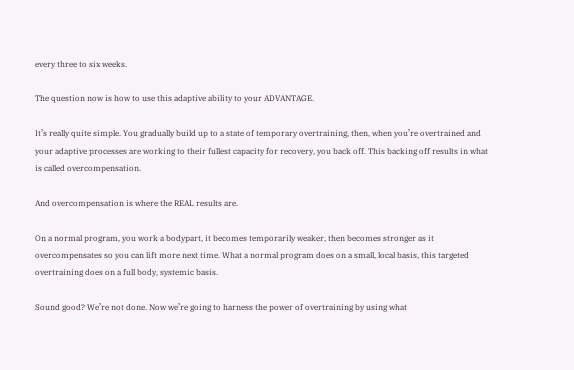every three to six weeks.

The question now is how to use this adaptive ability to your ADVANTAGE.

It’s really quite simple. You gradually build up to a state of temporary overtraining, then, when you’re overtrained and your adaptive processes are working to their fullest capacity for recovery, you back off. This backing off results in what is called overcompensation.

And overcompensation is where the REAL results are.

On a normal program, you work a bodypart, it becomes temporarily weaker, then becomes stronger as it overcompensates so you can lift more next time. What a normal program does on a small, local basis, this targeted overtraining does on a full body, systemic basis.

Sound good? We’re not done. Now we’re going to harness the power of overtraining by using what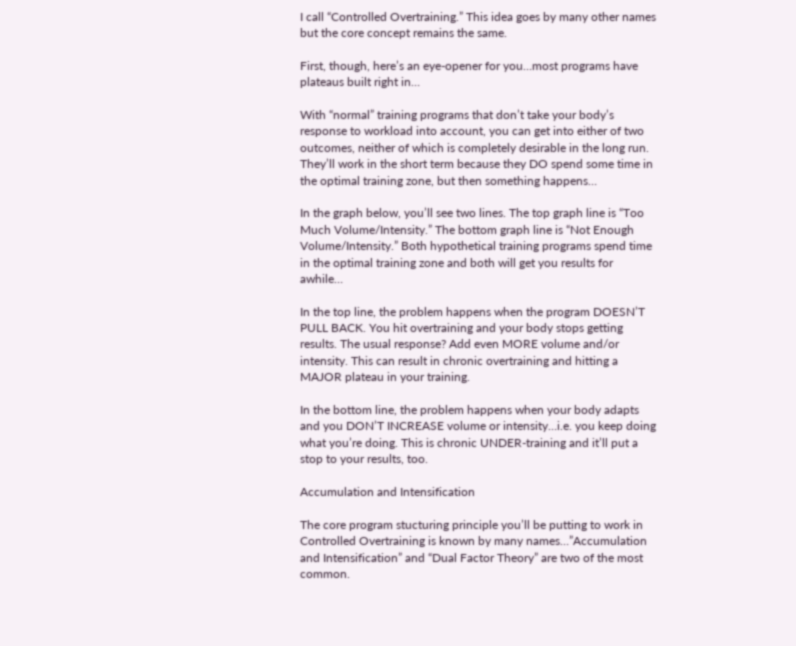I call “Controlled Overtraining.” This idea goes by many other names but the core concept remains the same.

First, though, here’s an eye-opener for you…most programs have plateaus built right in…

With “normal” training programs that don’t take your body’s response to workload into account, you can get into either of two outcomes, neither of which is completely desirable in the long run. They’ll work in the short term because they DO spend some time in the optimal training zone, but then something happens…

In the graph below, you’ll see two lines. The top graph line is “Too Much Volume/Intensity.” The bottom graph line is “Not Enough Volume/Intensity.” Both hypothetical training programs spend time in the optimal training zone and both will get you results for awhile…

In the top line, the problem happens when the program DOESN’T PULL BACK. You hit overtraining and your body stops getting results. The usual response? Add even MORE volume and/or intensity. This can result in chronic overtraining and hitting a MAJOR plateau in your training.

In the bottom line, the problem happens when your body adapts and you DON’T INCREASE volume or intensity…i.e. you keep doing what you’re doing. This is chronic UNDER-training and it’ll put a stop to your results, too.

Accumulation and Intensification

The core program stucturing principle you’ll be putting to work in Controlled Overtraining is known by many names…”Accumulation and Intensification” and “Dual Factor Theory” are two of the most common.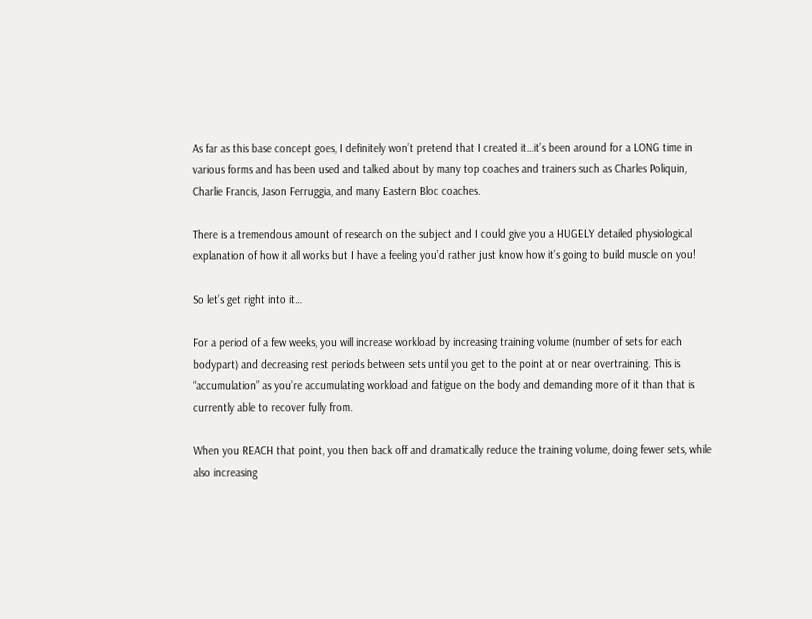As far as this base concept goes, I definitely won’t pretend that I created it…it’s been around for a LONG time in various forms and has been used and talked about by many top coaches and trainers such as Charles Poliquin, Charlie Francis, Jason Ferruggia, and many Eastern Bloc coaches.

There is a tremendous amount of research on the subject and I could give you a HUGELY detailed physiological explanation of how it all works but I have a feeling you’d rather just know how it’s going to build muscle on you!

So let’s get right into it…

For a period of a few weeks, you will increase workload by increasing training volume (number of sets for each bodypart) and decreasing rest periods between sets until you get to the point at or near overtraining. This is “accumulation” as you’re accumulating workload and fatigue on the body and demanding more of it than that is currently able to recover fully from.

When you REACH that point, you then back off and dramatically reduce the training volume, doing fewer sets, while also increasing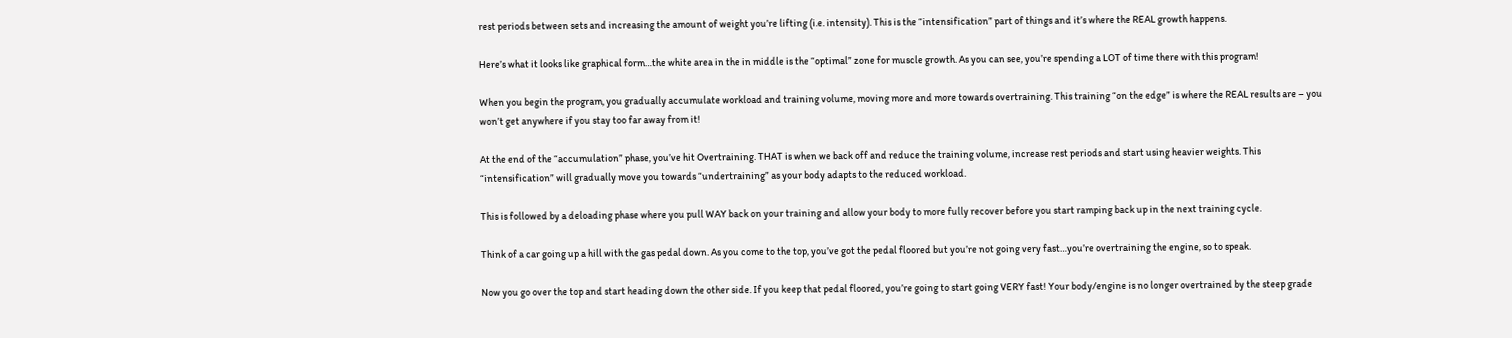rest periods between sets and increasing the amount of weight you’re lifting (i.e. intensity). This is the “intensification” part of things and it’s where the REAL growth happens.

Here’s what it looks like graphical form…the white area in the in middle is the “optimal” zone for muscle growth. As you can see, you’re spending a LOT of time there with this program!

When you begin the program, you gradually accumulate workload and training volume, moving more and more towards overtraining. This training “on the edge” is where the REAL results are – you won’t get anywhere if you stay too far away from it!

At the end of the “accumulation” phase, you’ve hit Overtraining. THAT is when we back off and reduce the training volume, increase rest periods and start using heavier weights. This “intensification” will gradually move you towards “undertraining” as your body adapts to the reduced workload.

This is followed by a deloading phase where you pull WAY back on your training and allow your body to more fully recover before you start ramping back up in the next training cycle.

Think of a car going up a hill with the gas pedal down. As you come to the top, you’ve got the pedal floored but you’re not going very fast…you’re overtraining the engine, so to speak.

Now you go over the top and start heading down the other side. If you keep that pedal floored, you’re going to start going VERY fast! Your body/engine is no longer overtrained by the steep grade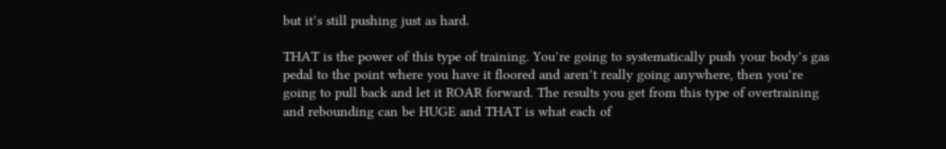but it’s still pushing just as hard.

THAT is the power of this type of training. You’re going to systematically push your body’s gas pedal to the point where you have it floored and aren’t really going anywhere, then you’re going to pull back and let it ROAR forward. The results you get from this type of overtraining and rebounding can be HUGE and THAT is what each of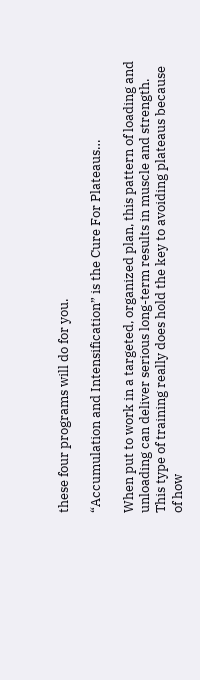these four programs will do for you.

“Accumulation and Intensification” is the Cure For Plateaus…

When put to work in a targeted, organized plan, this pattern of loading and unloading can deliver serious long-term results in muscle and strength. This type of training really does hold the key to avoiding plateaus because of how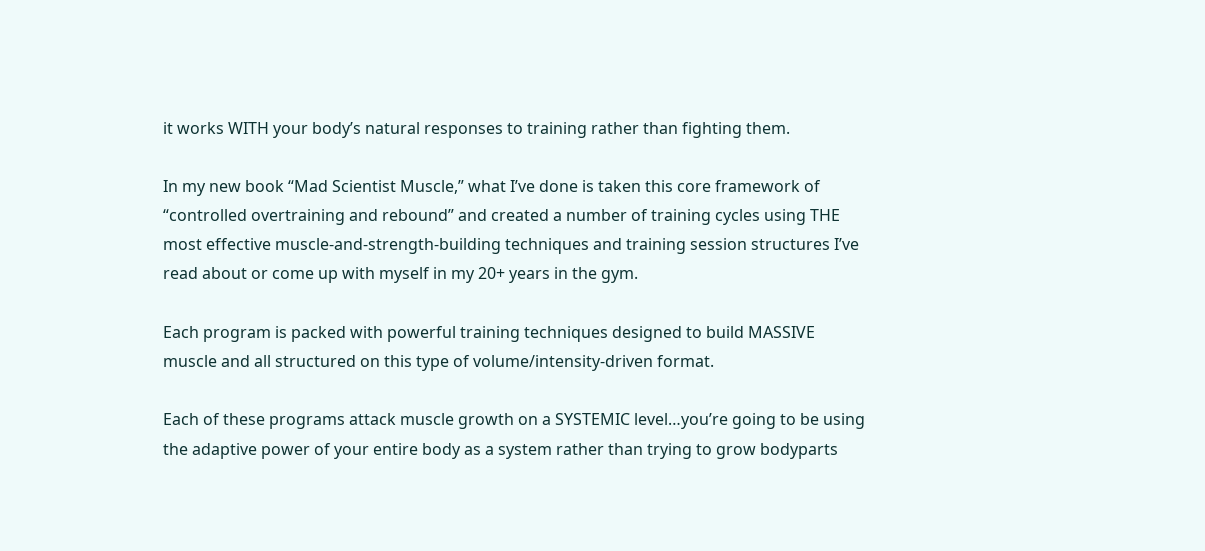it works WITH your body’s natural responses to training rather than fighting them.

In my new book “Mad Scientist Muscle,” what I’ve done is taken this core framework of “controlled overtraining and rebound” and created a number of training cycles using THE most effective muscle-and-strength-building techniques and training session structures I’ve read about or come up with myself in my 20+ years in the gym.

Each program is packed with powerful training techniques designed to build MASSIVE muscle and all structured on this type of volume/intensity-driven format.

Each of these programs attack muscle growth on a SYSTEMIC level…you’re going to be using the adaptive power of your entire body as a system rather than trying to grow bodyparts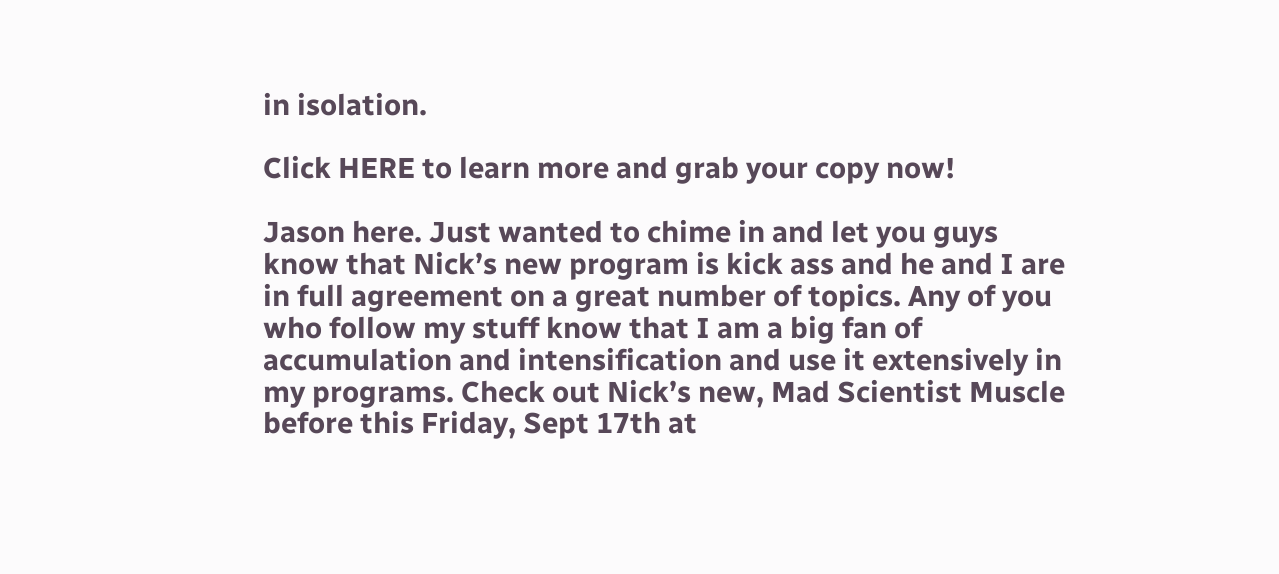in isolation.

Click HERE to learn more and grab your copy now!

Jason here. Just wanted to chime in and let you guys know that Nick’s new program is kick ass and he and I are in full agreement on a great number of topics. Any of you who follow my stuff know that I am a big fan of accumulation and intensification and use it extensively in my programs. Check out Nick’s new, Mad Scientist Muscle before this Friday, Sept 17th at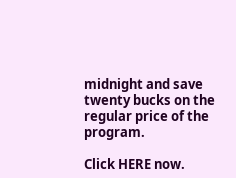midnight and save twenty bucks on the regular price of the program.

Click HERE now.